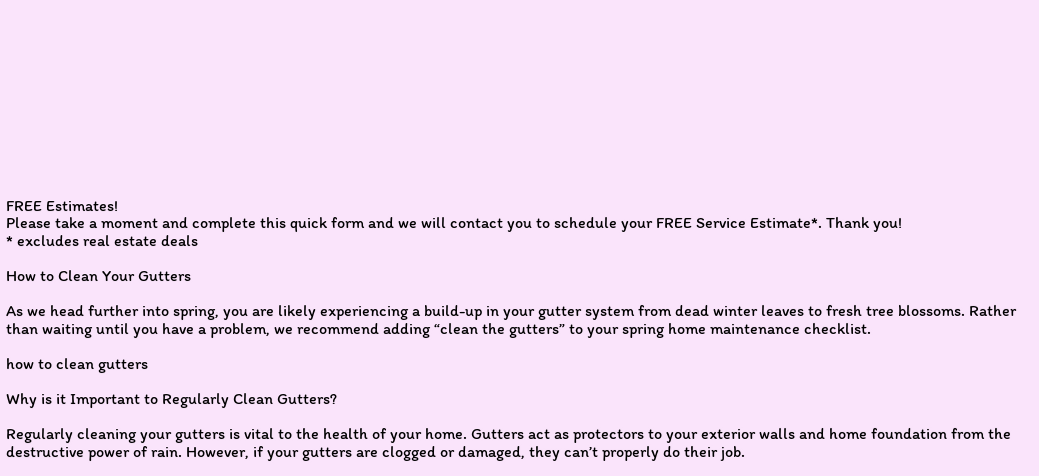FREE Estimates!
Please take a moment and complete this quick form and we will contact you to schedule your FREE Service Estimate*. Thank you!
* excludes real estate deals

How to Clean Your Gutters

As we head further into spring, you are likely experiencing a build-up in your gutter system from dead winter leaves to fresh tree blossoms. Rather than waiting until you have a problem, we recommend adding “clean the gutters” to your spring home maintenance checklist.

how to clean gutters

Why is it Important to Regularly Clean Gutters?

Regularly cleaning your gutters is vital to the health of your home. Gutters act as protectors to your exterior walls and home foundation from the destructive power of rain. However, if your gutters are clogged or damaged, they can’t properly do their job.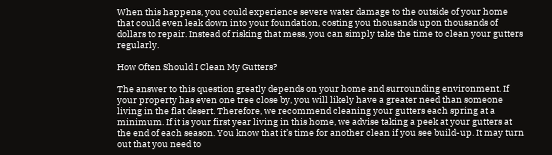When this happens, you could experience severe water damage to the outside of your home that could even leak down into your foundation, costing you thousands upon thousands of dollars to repair. Instead of risking that mess, you can simply take the time to clean your gutters regularly.

How Often Should I Clean My Gutters?

The answer to this question greatly depends on your home and surrounding environment. If your property has even one tree close by, you will likely have a greater need than someone living in the flat desert. Therefore, we recommend cleaning your gutters each spring at a minimum. If it is your first year living in this home, we advise taking a peek at your gutters at the end of each season. You know that it’s time for another clean if you see build-up. It may turn out that you need to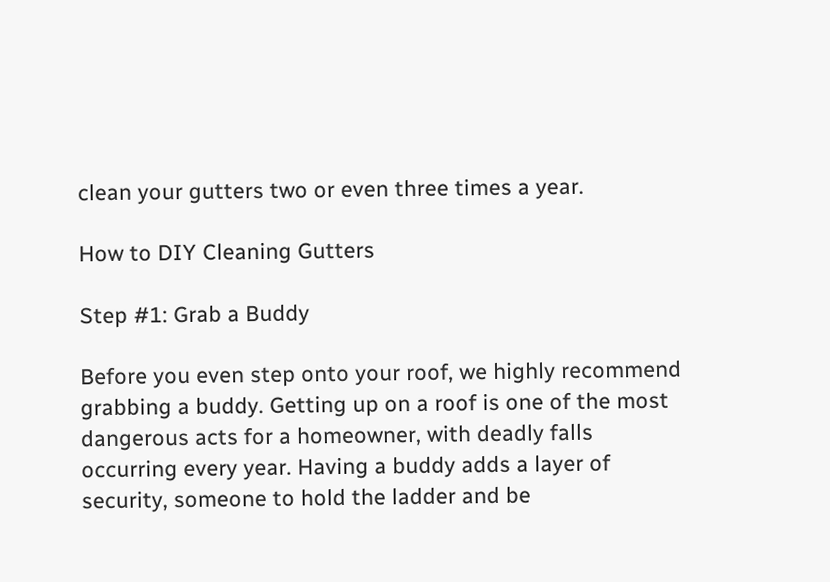clean your gutters two or even three times a year.

How to DIY Cleaning Gutters

Step #1: Grab a Buddy

Before you even step onto your roof, we highly recommend grabbing a buddy. Getting up on a roof is one of the most dangerous acts for a homeowner, with deadly falls occurring every year. Having a buddy adds a layer of security, someone to hold the ladder and be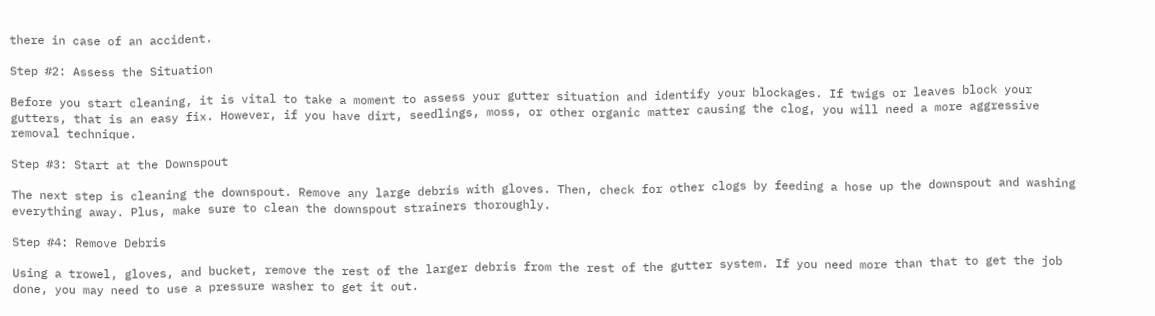there in case of an accident.

Step #2: Assess the Situation

Before you start cleaning, it is vital to take a moment to assess your gutter situation and identify your blockages. If twigs or leaves block your gutters, that is an easy fix. However, if you have dirt, seedlings, moss, or other organic matter causing the clog, you will need a more aggressive removal technique.

Step #3: Start at the Downspout

The next step is cleaning the downspout. Remove any large debris with gloves. Then, check for other clogs by feeding a hose up the downspout and washing everything away. Plus, make sure to clean the downspout strainers thoroughly.

Step #4: Remove Debris

Using a trowel, gloves, and bucket, remove the rest of the larger debris from the rest of the gutter system. If you need more than that to get the job done, you may need to use a pressure washer to get it out.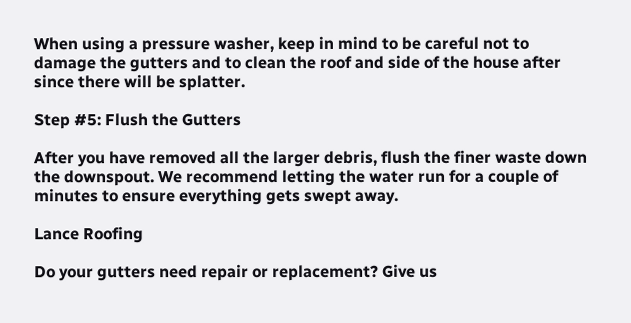When using a pressure washer, keep in mind to be careful not to damage the gutters and to clean the roof and side of the house after since there will be splatter.

Step #5: Flush the Gutters

After you have removed all the larger debris, flush the finer waste down the downspout. We recommend letting the water run for a couple of minutes to ensure everything gets swept away.

Lance Roofing

Do your gutters need repair or replacement? Give us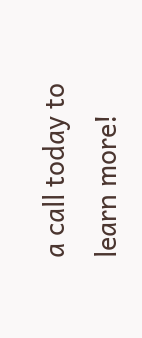a call today to learn more!